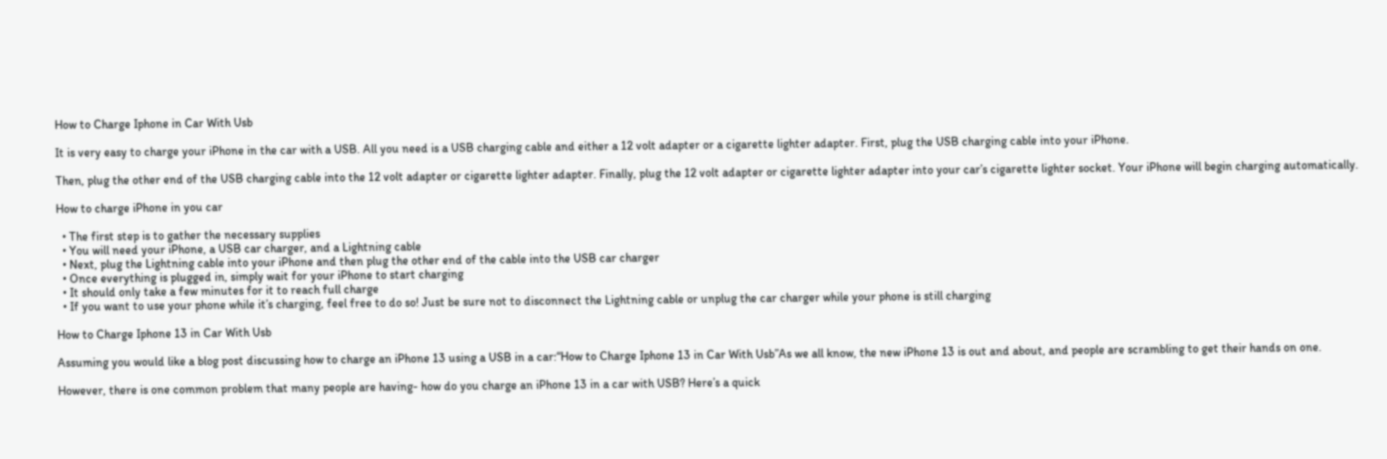How to Charge Iphone in Car With Usb

It is very easy to charge your iPhone in the car with a USB. All you need is a USB charging cable and either a 12 volt adapter or a cigarette lighter adapter. First, plug the USB charging cable into your iPhone.

Then, plug the other end of the USB charging cable into the 12 volt adapter or cigarette lighter adapter. Finally, plug the 12 volt adapter or cigarette lighter adapter into your car’s cigarette lighter socket. Your iPhone will begin charging automatically.

How to charge iPhone in you car

  • The first step is to gather the necessary supplies
  • You will need your iPhone, a USB car charger, and a Lightning cable
  • Next, plug the Lightning cable into your iPhone and then plug the other end of the cable into the USB car charger
  • Once everything is plugged in, simply wait for your iPhone to start charging
  • It should only take a few minutes for it to reach full charge
  • If you want to use your phone while it’s charging, feel free to do so! Just be sure not to disconnect the Lightning cable or unplug the car charger while your phone is still charging

How to Charge Iphone 13 in Car With Usb

Assuming you would like a blog post discussing how to charge an iPhone 13 using a USB in a car:“How to Charge Iphone 13 in Car With Usb”As we all know, the new iPhone 13 is out and about, and people are scrambling to get their hands on one.

However, there is one common problem that many people are having- how do you charge an iPhone 13 in a car with USB? Here’s a quick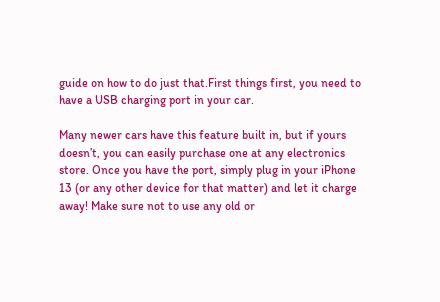guide on how to do just that.First things first, you need to have a USB charging port in your car.

Many newer cars have this feature built in, but if yours doesn’t, you can easily purchase one at any electronics store. Once you have the port, simply plug in your iPhone 13 (or any other device for that matter) and let it charge away! Make sure not to use any old or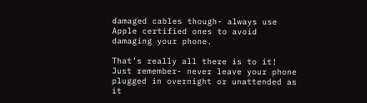damaged cables though- always use Apple certified ones to avoid damaging your phone.

That’s really all there is to it! Just remember- never leave your phone plugged in overnight or unattended as it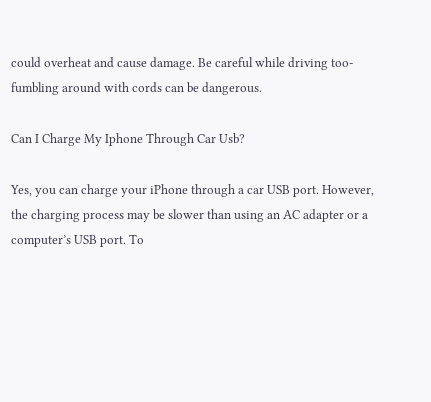could overheat and cause damage. Be careful while driving too- fumbling around with cords can be dangerous.

Can I Charge My Iphone Through Car Usb?

Yes, you can charge your iPhone through a car USB port. However, the charging process may be slower than using an AC adapter or a computer’s USB port. To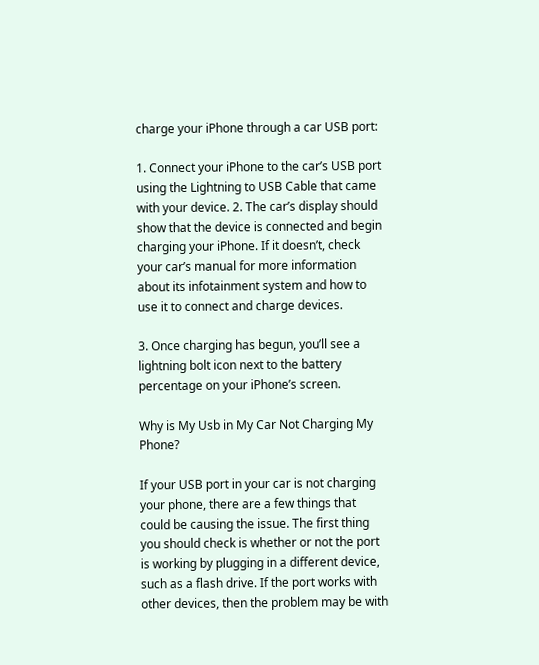charge your iPhone through a car USB port:

1. Connect your iPhone to the car’s USB port using the Lightning to USB Cable that came with your device. 2. The car’s display should show that the device is connected and begin charging your iPhone. If it doesn’t, check your car’s manual for more information about its infotainment system and how to use it to connect and charge devices.

3. Once charging has begun, you’ll see a lightning bolt icon next to the battery percentage on your iPhone’s screen.

Why is My Usb in My Car Not Charging My Phone?

If your USB port in your car is not charging your phone, there are a few things that could be causing the issue. The first thing you should check is whether or not the port is working by plugging in a different device, such as a flash drive. If the port works with other devices, then the problem may be with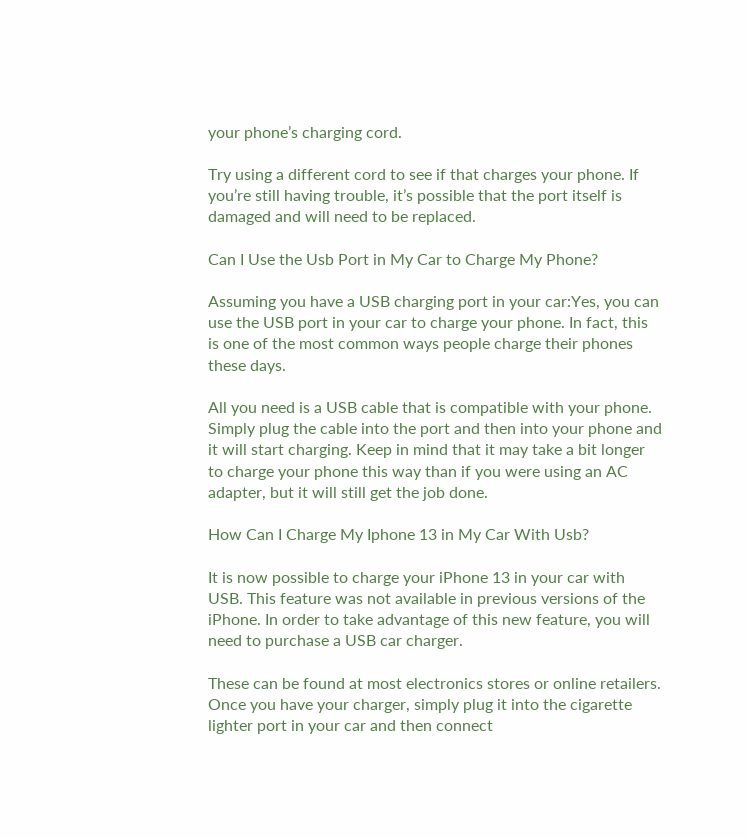your phone’s charging cord.

Try using a different cord to see if that charges your phone. If you’re still having trouble, it’s possible that the port itself is damaged and will need to be replaced.

Can I Use the Usb Port in My Car to Charge My Phone?

Assuming you have a USB charging port in your car:Yes, you can use the USB port in your car to charge your phone. In fact, this is one of the most common ways people charge their phones these days.

All you need is a USB cable that is compatible with your phone. Simply plug the cable into the port and then into your phone and it will start charging. Keep in mind that it may take a bit longer to charge your phone this way than if you were using an AC adapter, but it will still get the job done.

How Can I Charge My Iphone 13 in My Car With Usb?

It is now possible to charge your iPhone 13 in your car with USB. This feature was not available in previous versions of the iPhone. In order to take advantage of this new feature, you will need to purchase a USB car charger.

These can be found at most electronics stores or online retailers. Once you have your charger, simply plug it into the cigarette lighter port in your car and then connect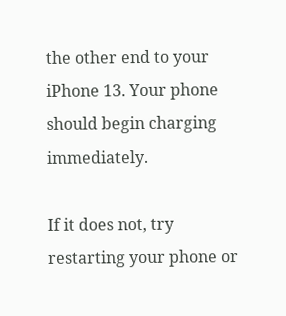the other end to your iPhone 13. Your phone should begin charging immediately.

If it does not, try restarting your phone or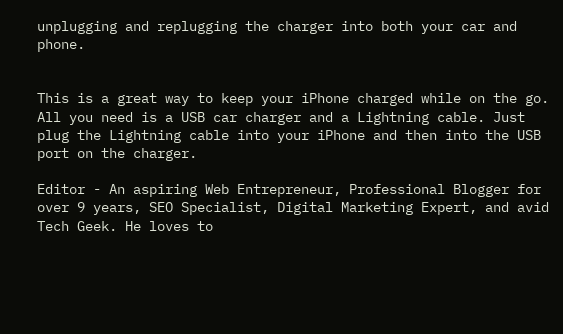unplugging and replugging the charger into both your car and phone.


This is a great way to keep your iPhone charged while on the go. All you need is a USB car charger and a Lightning cable. Just plug the Lightning cable into your iPhone and then into the USB port on the charger.

Editor - An aspiring Web Entrepreneur, Professional Blogger for over 9 years, SEO Specialist, Digital Marketing Expert, and avid Tech Geek. He loves to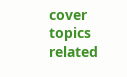cover topics related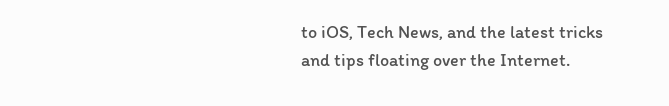to iOS, Tech News, and the latest tricks and tips floating over the Internet.